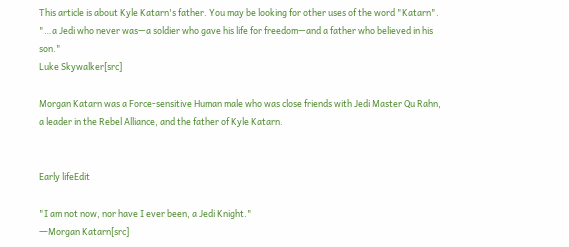This article is about Kyle Katarn's father. You may be looking for other uses of the word "Katarn".
"…a Jedi who never was—a soldier who gave his life for freedom—and a father who believed in his son."
Luke Skywalker[src]

Morgan Katarn was a Force-sensitive Human male who was close friends with Jedi Master Qu Rahn, a leader in the Rebel Alliance, and the father of Kyle Katarn.


Early lifeEdit

"I am not now, nor have I ever been, a Jedi Knight."
―Morgan Katarn[src]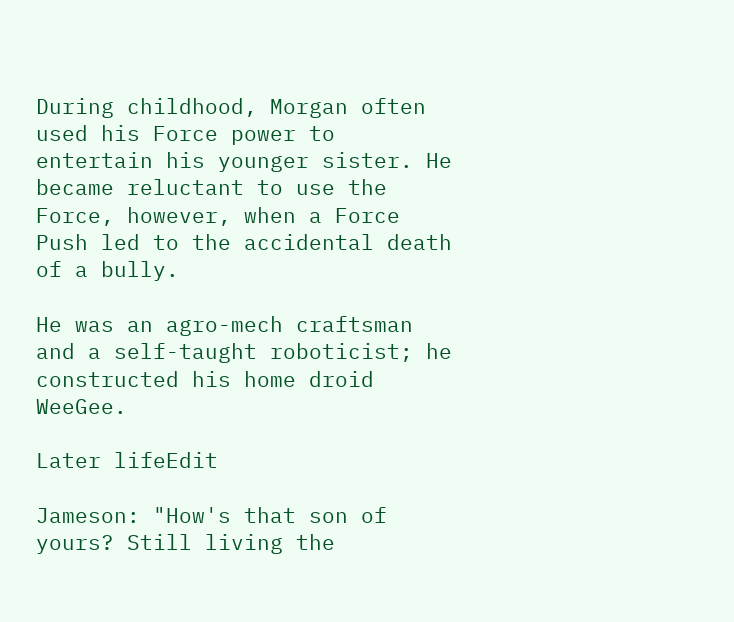During childhood, Morgan often used his Force power to entertain his younger sister. He became reluctant to use the Force, however, when a Force Push led to the accidental death of a bully.

He was an agro-mech craftsman and a self-taught roboticist; he constructed his home droid WeeGee.

Later lifeEdit

Jameson: "How's that son of yours? Still living the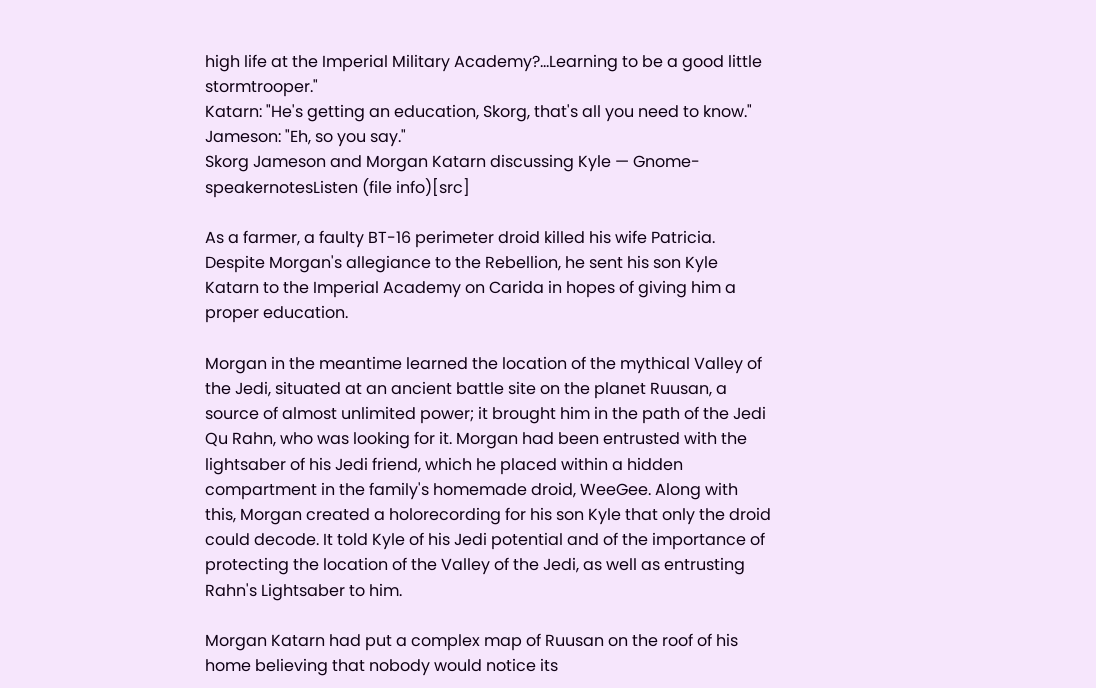high life at the Imperial Military Academy?…Learning to be a good little stormtrooper."
Katarn: "He's getting an education, Skorg, that's all you need to know."
Jameson: "Eh, so you say."
Skorg Jameson and Morgan Katarn discussing Kyle — Gnome-speakernotesListen (file info)[src]

As a farmer, a faulty BT-16 perimeter droid killed his wife Patricia. Despite Morgan's allegiance to the Rebellion, he sent his son Kyle Katarn to the Imperial Academy on Carida in hopes of giving him a proper education.

Morgan in the meantime learned the location of the mythical Valley of the Jedi, situated at an ancient battle site on the planet Ruusan, a source of almost unlimited power; it brought him in the path of the Jedi Qu Rahn, who was looking for it. Morgan had been entrusted with the lightsaber of his Jedi friend, which he placed within a hidden compartment in the family's homemade droid, WeeGee. Along with this, Morgan created a holorecording for his son Kyle that only the droid could decode. It told Kyle of his Jedi potential and of the importance of protecting the location of the Valley of the Jedi, as well as entrusting Rahn's Lightsaber to him.

Morgan Katarn had put a complex map of Ruusan on the roof of his home believing that nobody would notice its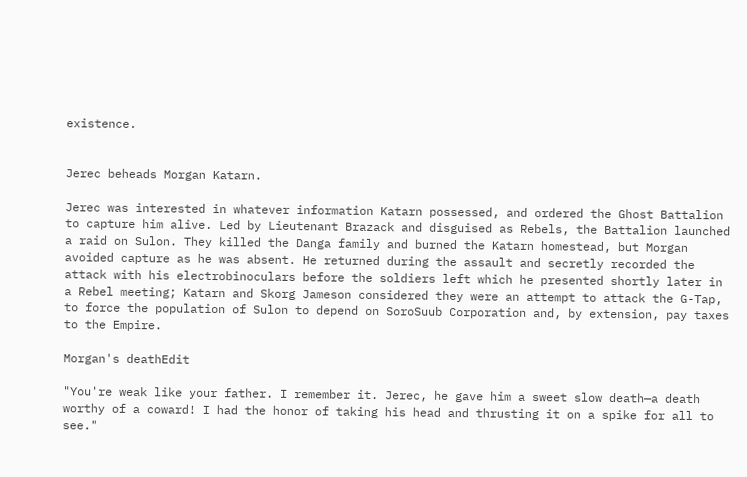existence.


Jerec beheads Morgan Katarn.

Jerec was interested in whatever information Katarn possessed, and ordered the Ghost Battalion to capture him alive. Led by Lieutenant Brazack and disguised as Rebels, the Battalion launched a raid on Sulon. They killed the Danga family and burned the Katarn homestead, but Morgan avoided capture as he was absent. He returned during the assault and secretly recorded the attack with his electrobinoculars before the soldiers left which he presented shortly later in a Rebel meeting; Katarn and Skorg Jameson considered they were an attempt to attack the G-Tap, to force the population of Sulon to depend on SoroSuub Corporation and, by extension, pay taxes to the Empire.

Morgan's deathEdit

"You're weak like your father. I remember it. Jerec, he gave him a sweet slow death—a death worthy of a coward! I had the honor of taking his head and thrusting it on a spike for all to see."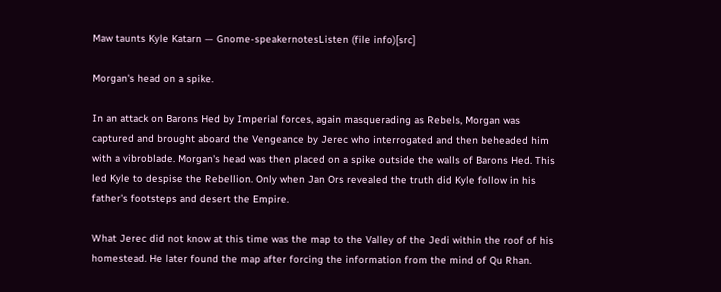Maw taunts Kyle Katarn — Gnome-speakernotesListen (file info)[src]

Morgan's head on a spike.

In an attack on Barons Hed by Imperial forces, again masquerading as Rebels, Morgan was captured and brought aboard the Vengeance by Jerec who interrogated and then beheaded him with a vibroblade. Morgan's head was then placed on a spike outside the walls of Barons Hed. This led Kyle to despise the Rebellion. Only when Jan Ors revealed the truth did Kyle follow in his father's footsteps and desert the Empire.

What Jerec did not know at this time was the map to the Valley of the Jedi within the roof of his homestead. He later found the map after forcing the information from the mind of Qu Rhan.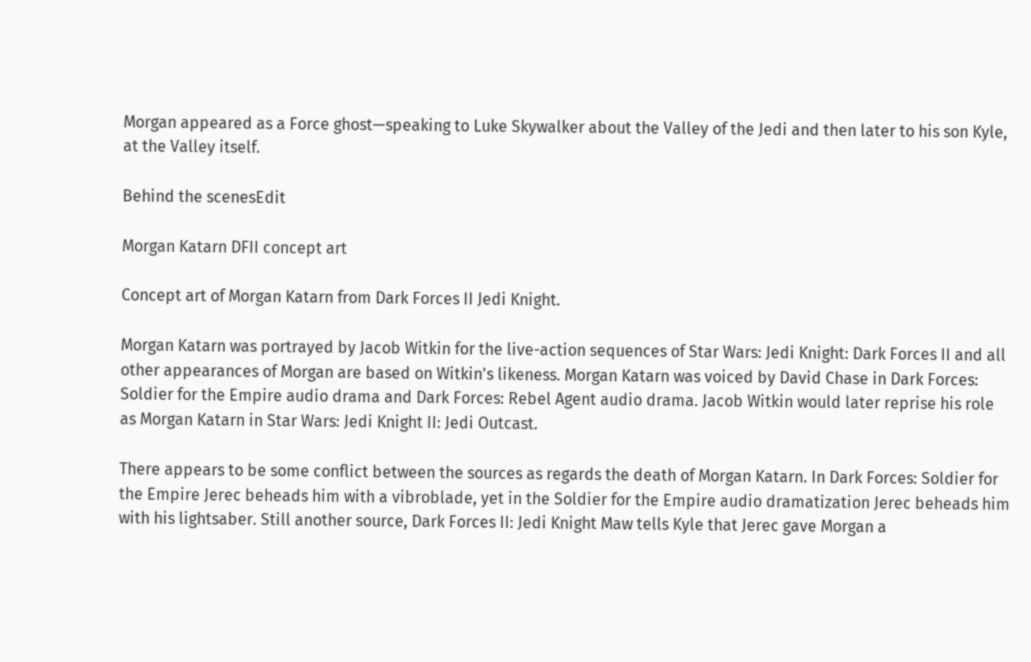Morgan appeared as a Force ghost—speaking to Luke Skywalker about the Valley of the Jedi and then later to his son Kyle, at the Valley itself.

Behind the scenesEdit

Morgan Katarn DFII concept art

Concept art of Morgan Katarn from Dark Forces II Jedi Knight.

Morgan Katarn was portrayed by Jacob Witkin for the live-action sequences of Star Wars: Jedi Knight: Dark Forces II and all other appearances of Morgan are based on Witkin's likeness. Morgan Katarn was voiced by David Chase in Dark Forces: Soldier for the Empire audio drama and Dark Forces: Rebel Agent audio drama. Jacob Witkin would later reprise his role as Morgan Katarn in Star Wars: Jedi Knight II: Jedi Outcast.

There appears to be some conflict between the sources as regards the death of Morgan Katarn. In Dark Forces: Soldier for the Empire Jerec beheads him with a vibroblade, yet in the Soldier for the Empire audio dramatization Jerec beheads him with his lightsaber. Still another source, Dark Forces II: Jedi Knight Maw tells Kyle that Jerec gave Morgan a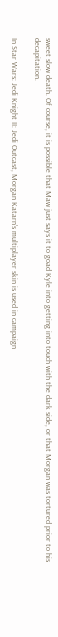sweet slow death. Of course, it is possible that Maw just says it to goad Kyle into getting into touch with the dark side, or that Morgan was tortured prior to his decapitation.

In Star Wars: Jedi Knight II: Jedi Outcast, Morgan Katarn's multiplayer skin is used in campaign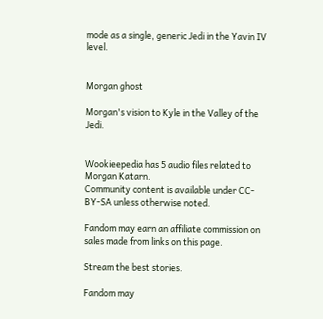mode as a single, generic Jedi in the Yavin IV level.


Morgan ghost

Morgan's vision to Kyle in the Valley of the Jedi.


Wookieepedia has 5 audio files related to Morgan Katarn.
Community content is available under CC-BY-SA unless otherwise noted.

Fandom may earn an affiliate commission on sales made from links on this page.

Stream the best stories.

Fandom may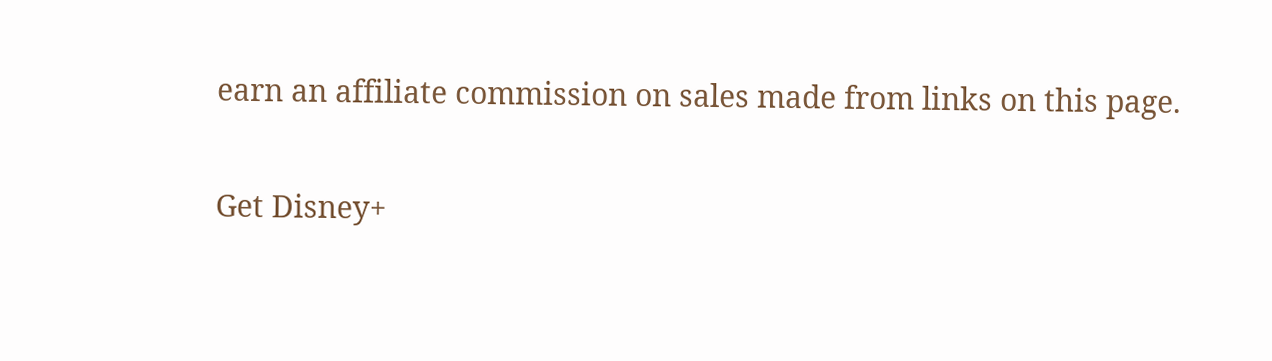earn an affiliate commission on sales made from links on this page.

Get Disney+